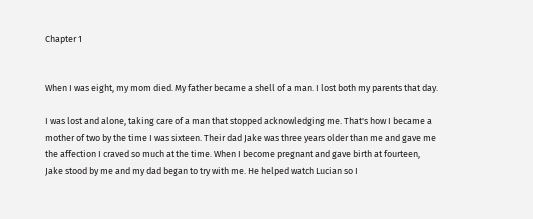Chapter 1


When I was eight, my mom died. My father became a shell of a man. I lost both my parents that day.

I was lost and alone, taking care of a man that stopped acknowledging me. That's how I became a mother of two by the time I was sixteen. Their dad Jake was three years older than me and gave me the affection I craved so much at the time. When I become pregnant and gave birth at fourteen, Jake stood by me and my dad began to try with me. He helped watch Lucian so I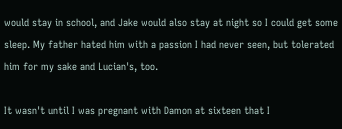would stay in school, and Jake would also stay at night so I could get some sleep. My father hated him with a passion I had never seen, but tolerated him for my sake and Lucian's, too.

It wasn't until I was pregnant with Damon at sixteen that I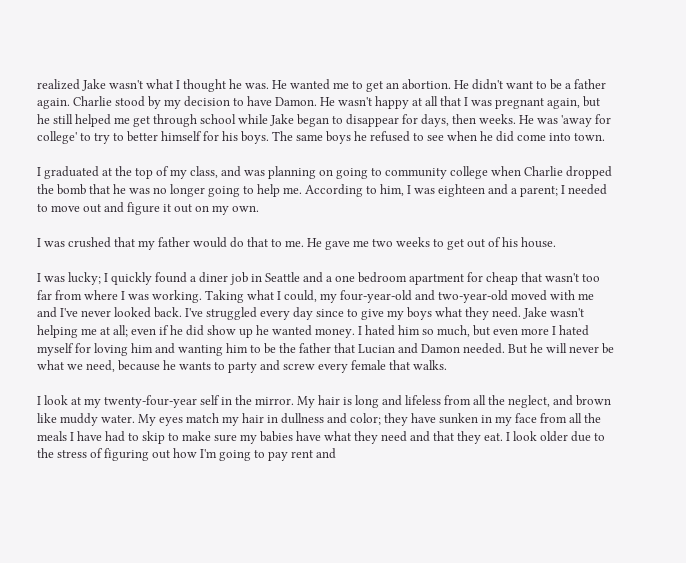realized Jake wasn't what I thought he was. He wanted me to get an abortion. He didn't want to be a father again. Charlie stood by my decision to have Damon. He wasn't happy at all that I was pregnant again, but he still helped me get through school while Jake began to disappear for days, then weeks. He was 'away for college' to try to better himself for his boys. The same boys he refused to see when he did come into town.

I graduated at the top of my class, and was planning on going to community college when Charlie dropped the bomb that he was no longer going to help me. According to him, I was eighteen and a parent; I needed to move out and figure it out on my own.

I was crushed that my father would do that to me. He gave me two weeks to get out of his house.

I was lucky; I quickly found a diner job in Seattle and a one bedroom apartment for cheap that wasn't too far from where I was working. Taking what I could, my four-year-old and two-year-old moved with me and I've never looked back. I've struggled every day since to give my boys what they need. Jake wasn't helping me at all; even if he did show up he wanted money. I hated him so much, but even more I hated myself for loving him and wanting him to be the father that Lucian and Damon needed. But he will never be what we need, because he wants to party and screw every female that walks.

I look at my twenty-four-year self in the mirror. My hair is long and lifeless from all the neglect, and brown like muddy water. My eyes match my hair in dullness and color; they have sunken in my face from all the meals I have had to skip to make sure my babies have what they need and that they eat. I look older due to the stress of figuring out how I'm going to pay rent and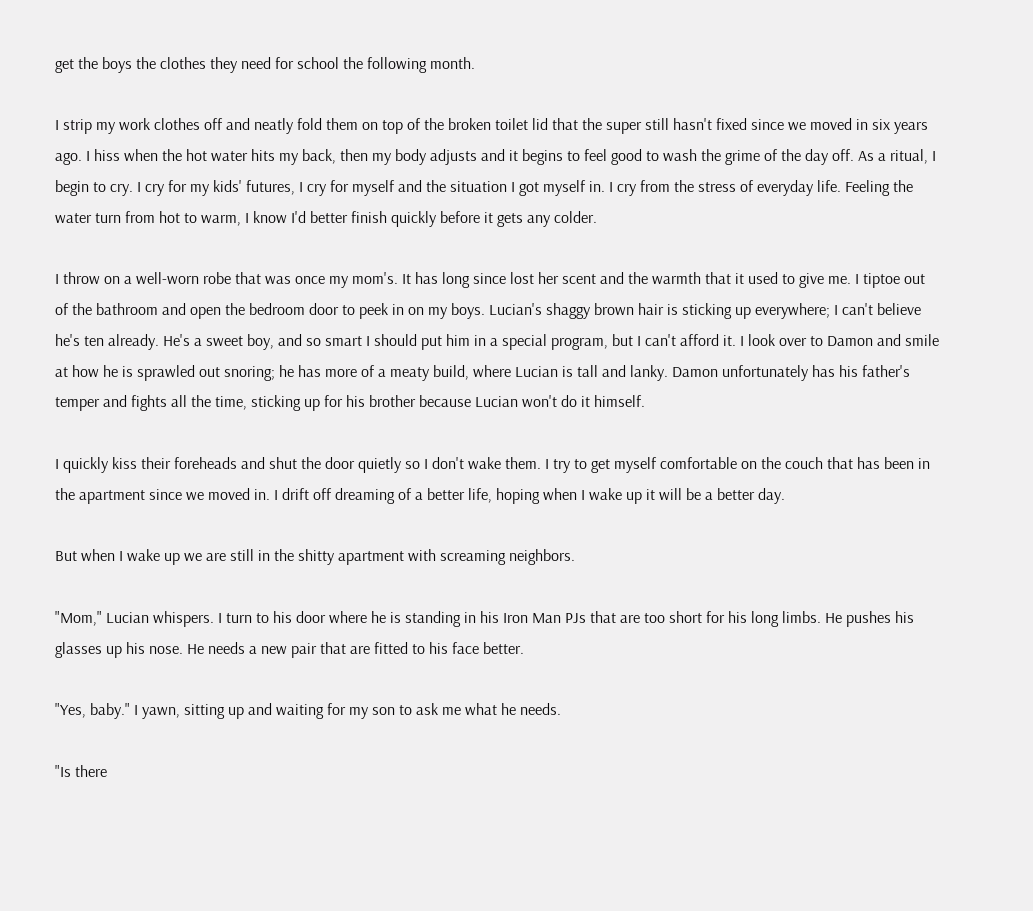get the boys the clothes they need for school the following month.

I strip my work clothes off and neatly fold them on top of the broken toilet lid that the super still hasn't fixed since we moved in six years ago. I hiss when the hot water hits my back, then my body adjusts and it begins to feel good to wash the grime of the day off. As a ritual, I begin to cry. I cry for my kids' futures, I cry for myself and the situation I got myself in. I cry from the stress of everyday life. Feeling the water turn from hot to warm, I know I'd better finish quickly before it gets any colder.

I throw on a well-worn robe that was once my mom's. It has long since lost her scent and the warmth that it used to give me. I tiptoe out of the bathroom and open the bedroom door to peek in on my boys. Lucian's shaggy brown hair is sticking up everywhere; I can't believe he's ten already. He's a sweet boy, and so smart I should put him in a special program, but I can't afford it. I look over to Damon and smile at how he is sprawled out snoring; he has more of a meaty build, where Lucian is tall and lanky. Damon unfortunately has his father's temper and fights all the time, sticking up for his brother because Lucian won't do it himself.

I quickly kiss their foreheads and shut the door quietly so I don't wake them. I try to get myself comfortable on the couch that has been in the apartment since we moved in. I drift off dreaming of a better life, hoping when I wake up it will be a better day.

But when I wake up we are still in the shitty apartment with screaming neighbors.

"Mom," Lucian whispers. I turn to his door where he is standing in his Iron Man PJs that are too short for his long limbs. He pushes his glasses up his nose. He needs a new pair that are fitted to his face better.

"Yes, baby." I yawn, sitting up and waiting for my son to ask me what he needs.

"Is there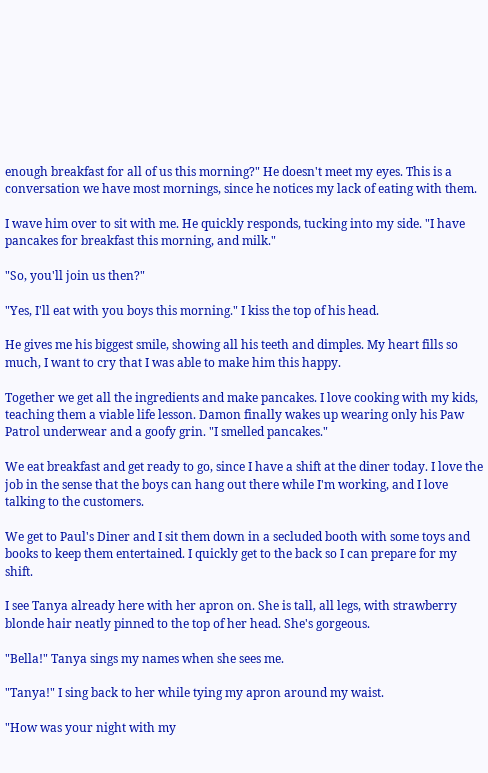enough breakfast for all of us this morning?" He doesn't meet my eyes. This is a conversation we have most mornings, since he notices my lack of eating with them.

I wave him over to sit with me. He quickly responds, tucking into my side. "I have pancakes for breakfast this morning, and milk."

"So, you'll join us then?"

"Yes, I'll eat with you boys this morning." I kiss the top of his head.

He gives me his biggest smile, showing all his teeth and dimples. My heart fills so much, I want to cry that I was able to make him this happy.

Together we get all the ingredients and make pancakes. I love cooking with my kids, teaching them a viable life lesson. Damon finally wakes up wearing only his Paw Patrol underwear and a goofy grin. "I smelled pancakes."

We eat breakfast and get ready to go, since I have a shift at the diner today. I love the job in the sense that the boys can hang out there while I'm working, and I love talking to the customers.

We get to Paul's Diner and I sit them down in a secluded booth with some toys and books to keep them entertained. I quickly get to the back so I can prepare for my shift.

I see Tanya already here with her apron on. She is tall, all legs, with strawberry blonde hair neatly pinned to the top of her head. She's gorgeous.

"Bella!" Tanya sings my names when she sees me.

"Tanya!" I sing back to her while tying my apron around my waist.

"How was your night with my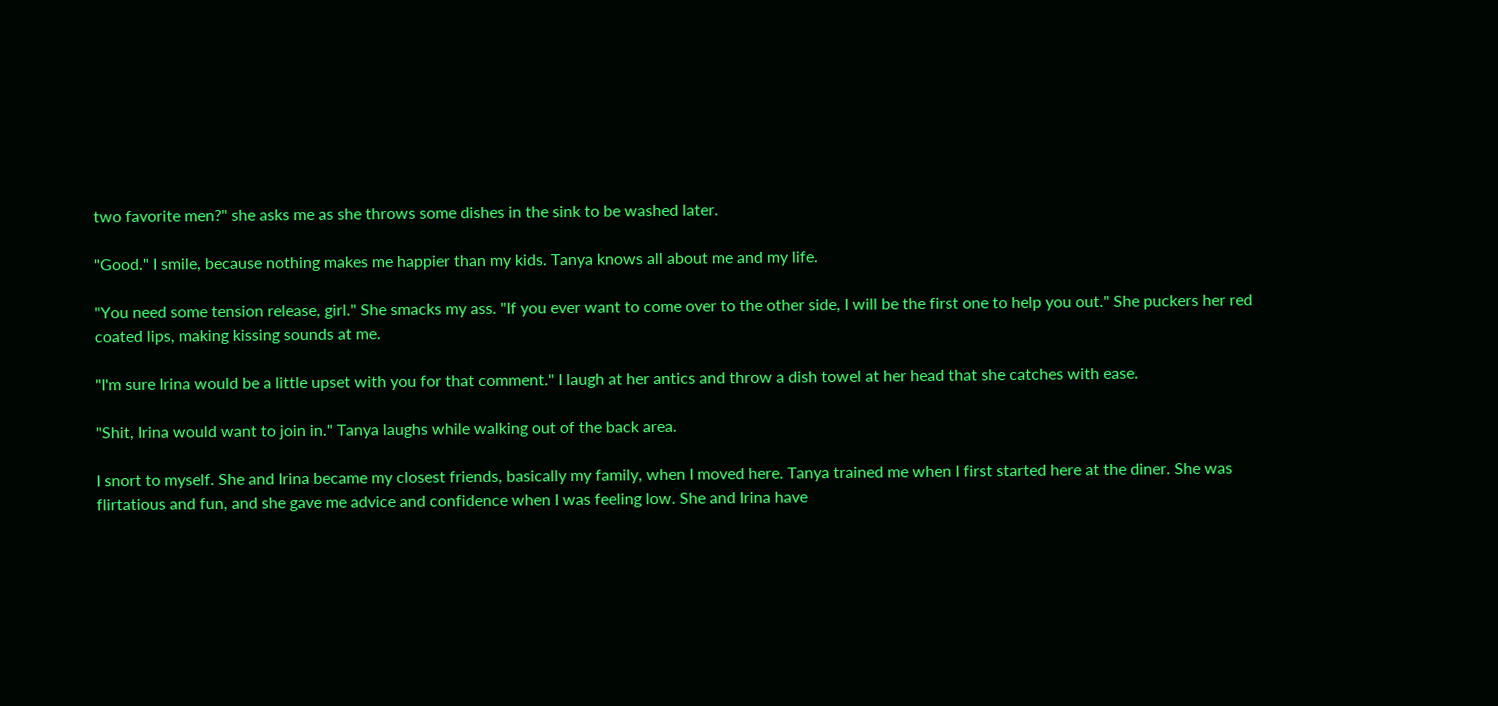two favorite men?" she asks me as she throws some dishes in the sink to be washed later.

"Good." I smile, because nothing makes me happier than my kids. Tanya knows all about me and my life.

"You need some tension release, girl." She smacks my ass. "If you ever want to come over to the other side, I will be the first one to help you out." She puckers her red coated lips, making kissing sounds at me.

"I'm sure Irina would be a little upset with you for that comment." I laugh at her antics and throw a dish towel at her head that she catches with ease.

"Shit, Irina would want to join in." Tanya laughs while walking out of the back area.

I snort to myself. She and Irina became my closest friends, basically my family, when I moved here. Tanya trained me when I first started here at the diner. She was flirtatious and fun, and she gave me advice and confidence when I was feeling low. She and Irina have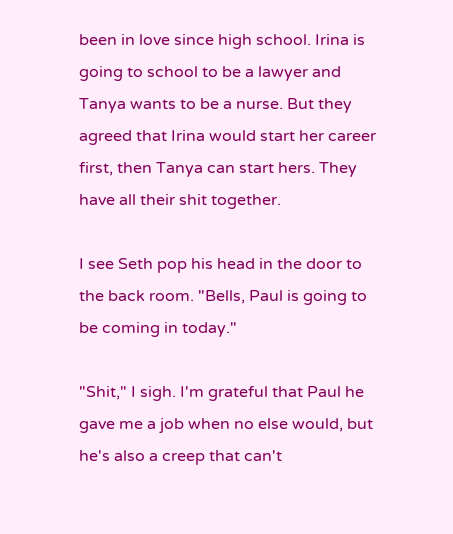been in love since high school. Irina is going to school to be a lawyer and Tanya wants to be a nurse. But they agreed that Irina would start her career first, then Tanya can start hers. They have all their shit together.

I see Seth pop his head in the door to the back room. "Bells, Paul is going to be coming in today."

"Shit," I sigh. I'm grateful that Paul he gave me a job when no else would, but he's also a creep that can't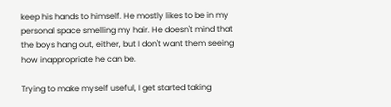keep his hands to himself. He mostly likes to be in my personal space smelling my hair. He doesn't mind that the boys hang out, either, but I don't want them seeing how inappropriate he can be.

Trying to make myself useful, I get started taking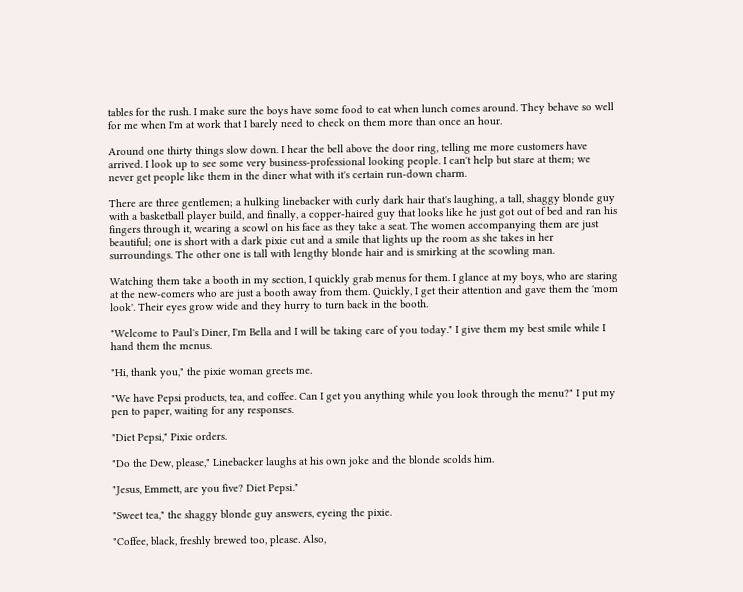tables for the rush. I make sure the boys have some food to eat when lunch comes around. They behave so well for me when I'm at work that I barely need to check on them more than once an hour.

Around one thirty things slow down. I hear the bell above the door ring, telling me more customers have arrived. I look up to see some very business-professional looking people. I can't help but stare at them; we never get people like them in the diner what with it's certain run-down charm.

There are three gentlemen; a hulking linebacker with curly dark hair that's laughing, a tall, shaggy blonde guy with a basketball player build, and finally, a copper-haired guy that looks like he just got out of bed and ran his fingers through it, wearing a scowl on his face as they take a seat. The women accompanying them are just beautiful; one is short with a dark pixie cut and a smile that lights up the room as she takes in her surroundings. The other one is tall with lengthy blonde hair and is smirking at the scowling man.

Watching them take a booth in my section, I quickly grab menus for them. I glance at my boys, who are staring at the new-comers who are just a booth away from them. Quickly, I get their attention and gave them the 'mom look'. Their eyes grow wide and they hurry to turn back in the booth.

"Welcome to Paul's Diner, I'm Bella and I will be taking care of you today." I give them my best smile while I hand them the menus.

"Hi, thank you," the pixie woman greets me.

"We have Pepsi products, tea, and coffee. Can I get you anything while you look through the menu?" I put my pen to paper, waiting for any responses.

"Diet Pepsi," Pixie orders.

"Do the Dew, please," Linebacker laughs at his own joke and the blonde scolds him.

"Jesus, Emmett, are you five? Diet Pepsi."

"Sweet tea," the shaggy blonde guy answers, eyeing the pixie.

"Coffee, black, freshly brewed too, please. Also,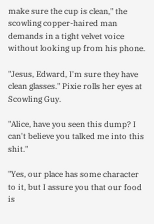make sure the cup is clean," the scowling copper-haired man demands in a tight velvet voice without looking up from his phone.

"Jesus, Edward, I'm sure they have clean glasses." Pixie rolls her eyes at Scowling Guy.

"Alice, have you seen this dump? I can't believe you talked me into this shit."

"Yes, our place has some character to it, but I assure you that our food is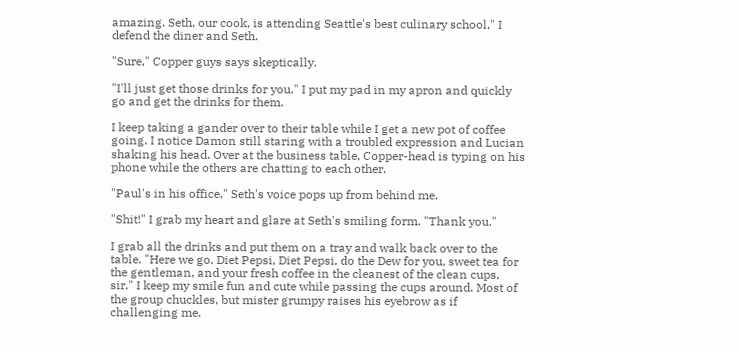amazing. Seth, our cook, is attending Seattle's best culinary school," I defend the diner and Seth.

"Sure," Copper guys says skeptically.

"I'll just get those drinks for you." I put my pad in my apron and quickly go and get the drinks for them.

I keep taking a gander over to their table while I get a new pot of coffee going. I notice Damon still staring with a troubled expression and Lucian shaking his head. Over at the business table, Copper-head is typing on his phone while the others are chatting to each other.

"Paul's in his office," Seth's voice pops up from behind me.

"Shit!" I grab my heart and glare at Seth's smiling form. "Thank you."

I grab all the drinks and put them on a tray and walk back over to the table. "Here we go. Diet Pepsi, Diet Pepsi, do the Dew for you, sweet tea for the gentleman, and your fresh coffee in the cleanest of the clean cups, sir." I keep my smile fun and cute while passing the cups around. Most of the group chuckles, but mister grumpy raises his eyebrow as if challenging me.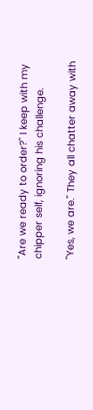"Are we ready to order?" I keep with my chipper self, ignoring his challenge.

"Yes, we are." They all chatter away with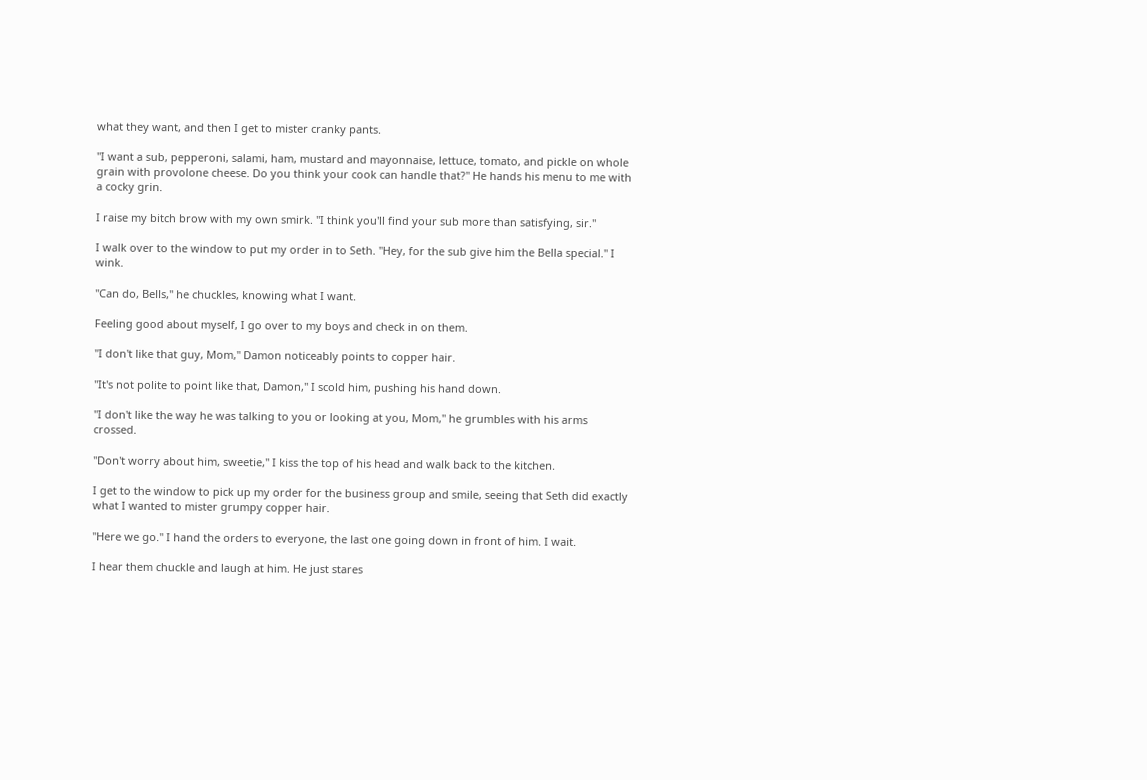what they want, and then I get to mister cranky pants.

"I want a sub, pepperoni, salami, ham, mustard and mayonnaise, lettuce, tomato, and pickle on whole grain with provolone cheese. Do you think your cook can handle that?" He hands his menu to me with a cocky grin.

I raise my bitch brow with my own smirk. "I think you'll find your sub more than satisfying, sir."

I walk over to the window to put my order in to Seth. "Hey, for the sub give him the Bella special." I wink.

"Can do, Bells," he chuckles, knowing what I want.

Feeling good about myself, I go over to my boys and check in on them.

"I don't like that guy, Mom," Damon noticeably points to copper hair.

"It's not polite to point like that, Damon," I scold him, pushing his hand down.

"I don't like the way he was talking to you or looking at you, Mom," he grumbles with his arms crossed.

"Don't worry about him, sweetie," I kiss the top of his head and walk back to the kitchen.

I get to the window to pick up my order for the business group and smile, seeing that Seth did exactly what I wanted to mister grumpy copper hair.

"Here we go." I hand the orders to everyone, the last one going down in front of him. I wait.

I hear them chuckle and laugh at him. He just stares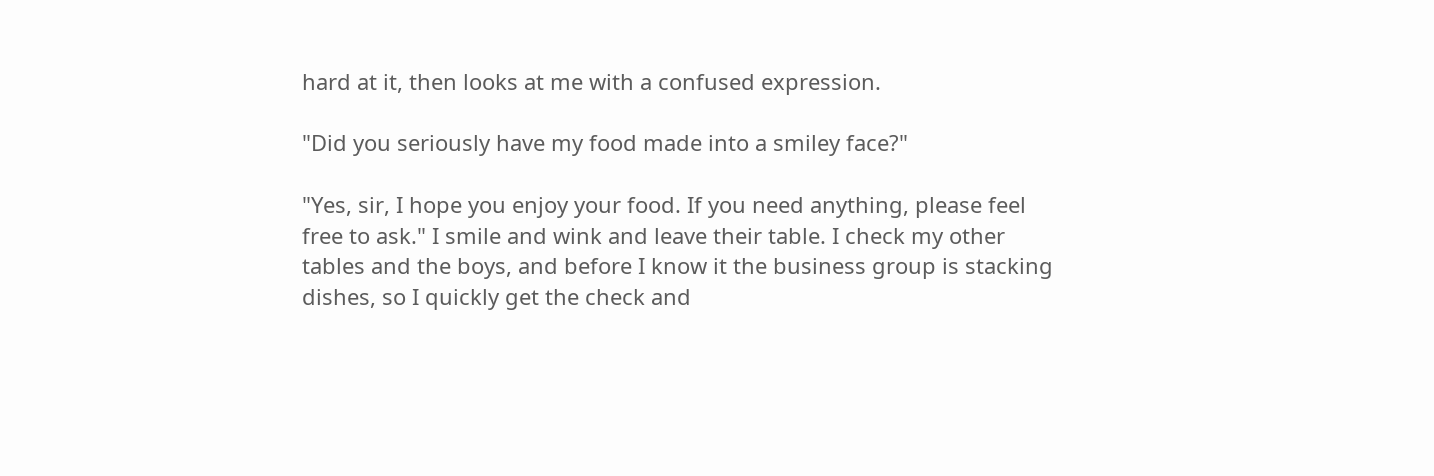hard at it, then looks at me with a confused expression.

"Did you seriously have my food made into a smiley face?"

"Yes, sir, I hope you enjoy your food. If you need anything, please feel free to ask." I smile and wink and leave their table. I check my other tables and the boys, and before I know it the business group is stacking dishes, so I quickly get the check and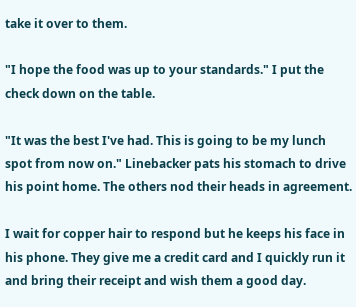take it over to them.

"I hope the food was up to your standards." I put the check down on the table.

"It was the best I've had. This is going to be my lunch spot from now on." Linebacker pats his stomach to drive his point home. The others nod their heads in agreement.

I wait for copper hair to respond but he keeps his face in his phone. They give me a credit card and I quickly run it and bring their receipt and wish them a good day.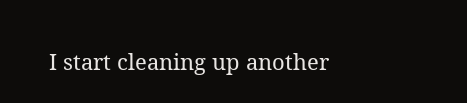I start cleaning up another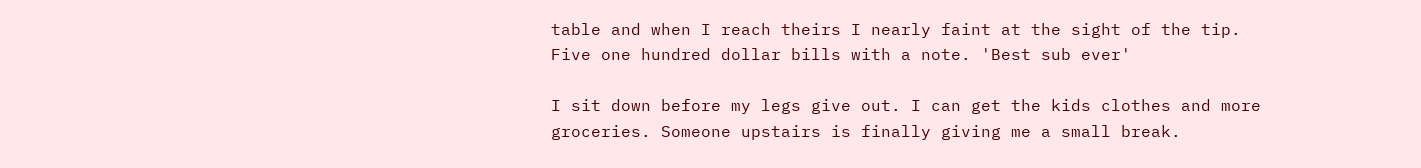table and when I reach theirs I nearly faint at the sight of the tip. Five one hundred dollar bills with a note. 'Best sub ever'

I sit down before my legs give out. I can get the kids clothes and more groceries. Someone upstairs is finally giving me a small break.